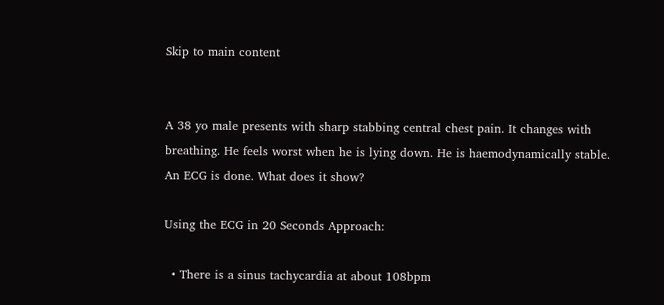Skip to main content


A 38 yo male presents with sharp stabbing central chest pain. It changes with breathing. He feels worst when he is lying down. He is haemodynamically stable. An ECG is done. What does it show?

Using the ECG in 20 Seconds Approach:

  • There is a sinus tachycardia at about 108bpm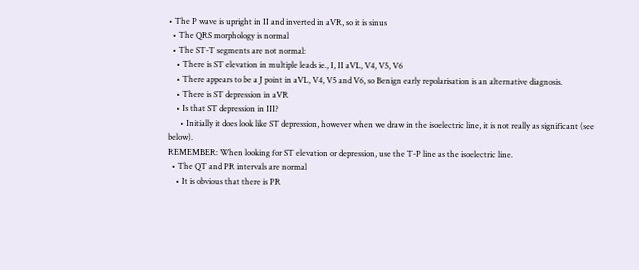• The P wave is upright in II and inverted in aVR, so it is sinus
  • The QRS morphology is normal
  • The ST-T segments are not normal:
    • There is ST elevation in multiple leads ie., I, II aVL, V4, V5, V6
    • There appears to be a J point in aVL, V4, V5 and V6, so Benign early repolarisation is an alternative diagnosis.
    • There is ST depression in aVR
    • Is that ST depression in III?
      • Initially it does look like ST depression, however when we draw in the isoelectric line, it is not really as significant (see below).
REMEMBER: When looking for ST elevation or depression, use the T-P line as the isoelectric line.
  • The QT and PR intervals are normal
    • It is obvious that there is PR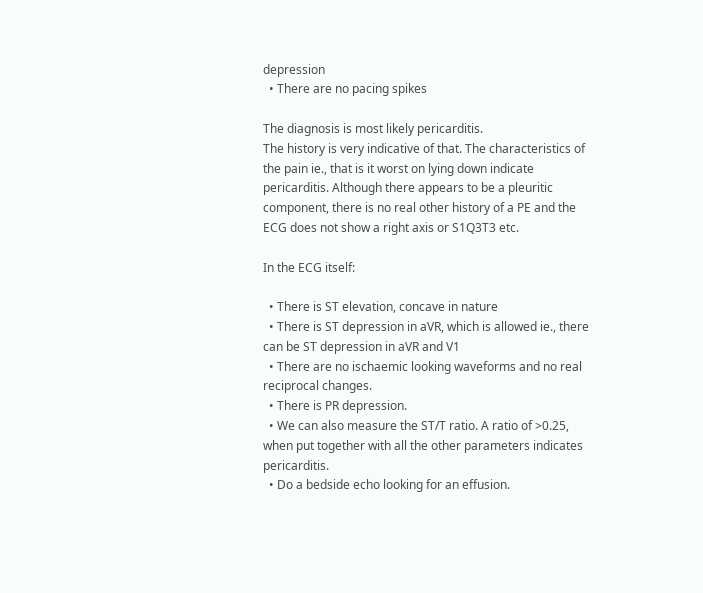depression
  • There are no pacing spikes

The diagnosis is most likely pericarditis.
The history is very indicative of that. The characteristics of the pain ie., that is it worst on lying down indicate pericarditis. Although there appears to be a pleuritic component, there is no real other history of a PE and the ECG does not show a right axis or S1Q3T3 etc.

In the ECG itself:

  • There is ST elevation, concave in nature
  • There is ST depression in aVR, which is allowed ie., there can be ST depression in aVR and V1
  • There are no ischaemic looking waveforms and no real reciprocal changes.
  • There is PR depression.
  • We can also measure the ST/T ratio. A ratio of >0.25, when put together with all the other parameters indicates pericarditis.
  • Do a bedside echo looking for an effusion.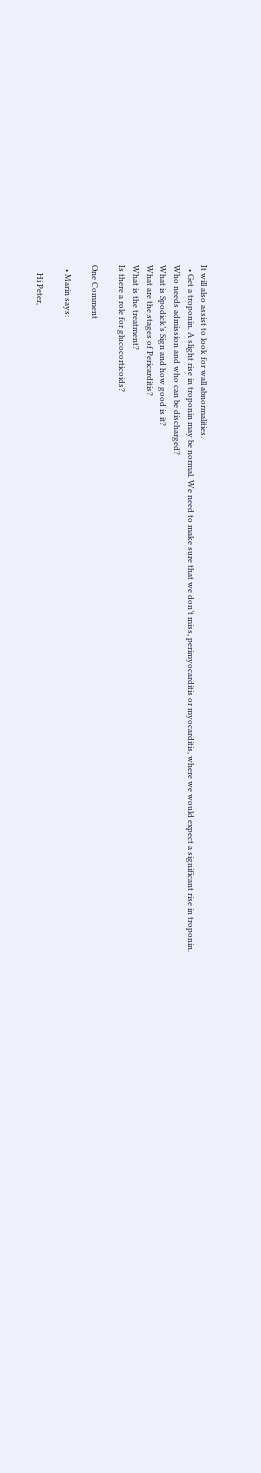It will also assist to look for wall abnormalities.
  • Get a troponin. A slight rise in troponin may be normal. We need to make sure that we don’t miss, perimyocarditis or myocarditis, where we would expect a significant rise in troponin.
Who needs admission and who can be discharged?
What is Spodick’s Sign and how good is it?
What are the stages of Pericarditis?
What is the treatment?
Is there a role for glucocorticoids?

One Comment

  • Marin says:

    Hi Peter,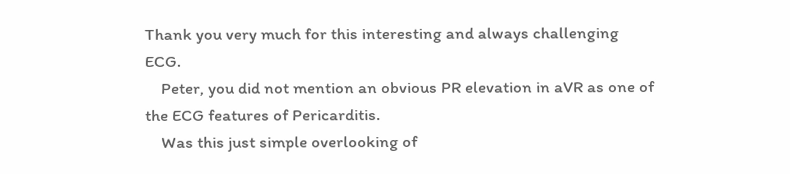Thank you very much for this interesting and always challenging ECG.
    Peter, you did not mention an obvious PR elevation in aVR as one of the ECG features of Pericarditis.
    Was this just simple overlooking of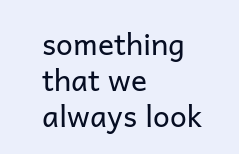something that we always look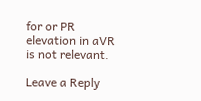for or PR elevation in aVR is not relevant.

Leave a Reply